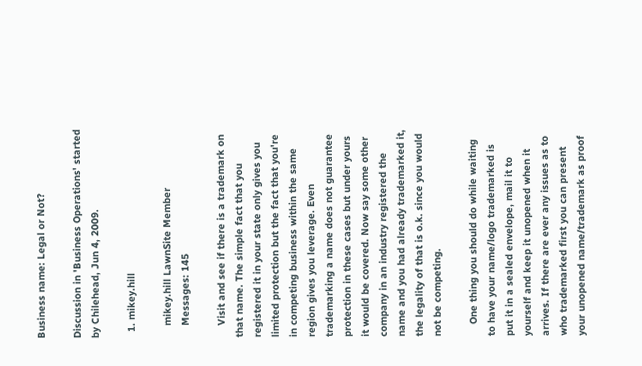Business name: Legal or Not?

Discussion in 'Business Operations' started by Chilehead, Jun 4, 2009.

  1. mikey.hill

    mikey.hill LawnSite Member
    Messages: 145

    Visit and see if there is a trademark on that name. The simple fact that you registered it in your state only gives you limited protection but the fact that you're in competing business within the same region gives you leverage. Even trademarking a name does not guarantee protection in these cases but under yours it would be covered. Now say some other company in an industry registered the name and you had already trademarked it, the legality of that is o.k. since you would not be competing.

    One thing you should do while waiting to have your name/logo trademarked is put it in a sealed envelope, mail it to yourself and keep it unopened when it arrives. If there are ever any issues as to who trademarked first you can present your unopened name/trademark as proof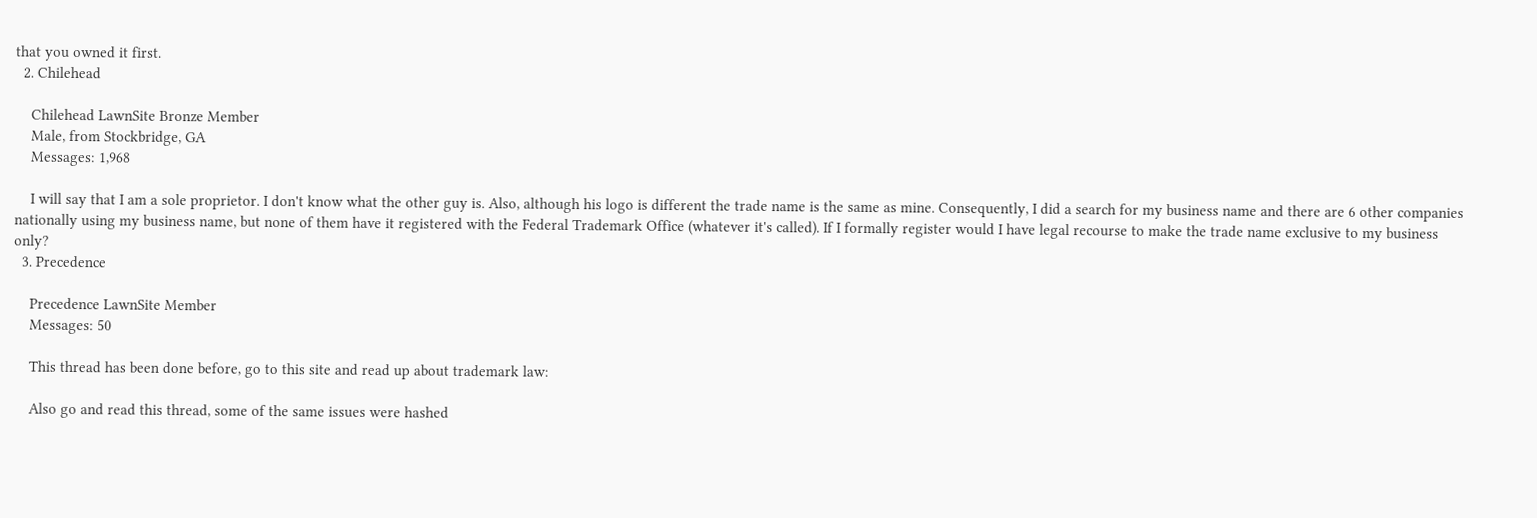that you owned it first.
  2. Chilehead

    Chilehead LawnSite Bronze Member
    Male, from Stockbridge, GA
    Messages: 1,968

    I will say that I am a sole proprietor. I don't know what the other guy is. Also, although his logo is different the trade name is the same as mine. Consequently, I did a search for my business name and there are 6 other companies nationally using my business name, but none of them have it registered with the Federal Trademark Office (whatever it's called). If I formally register would I have legal recourse to make the trade name exclusive to my business only?
  3. Precedence

    Precedence LawnSite Member
    Messages: 50

    This thread has been done before, go to this site and read up about trademark law:

    Also go and read this thread, some of the same issues were hashed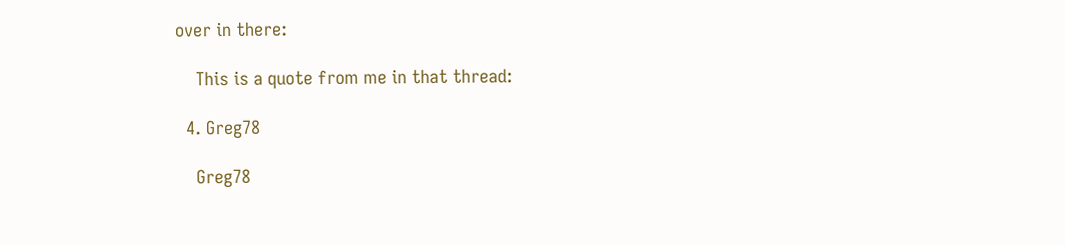over in there:

    This is a quote from me in that thread:

  4. Greg78

    Greg78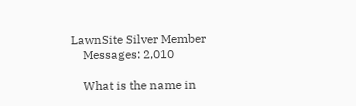LawnSite Silver Member
    Messages: 2,010

    What is the name in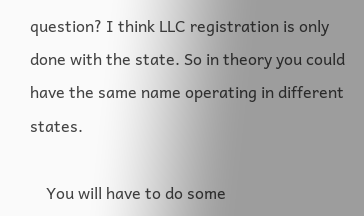question? I think LLC registration is only done with the state. So in theory you could have the same name operating in different states.

    You will have to do some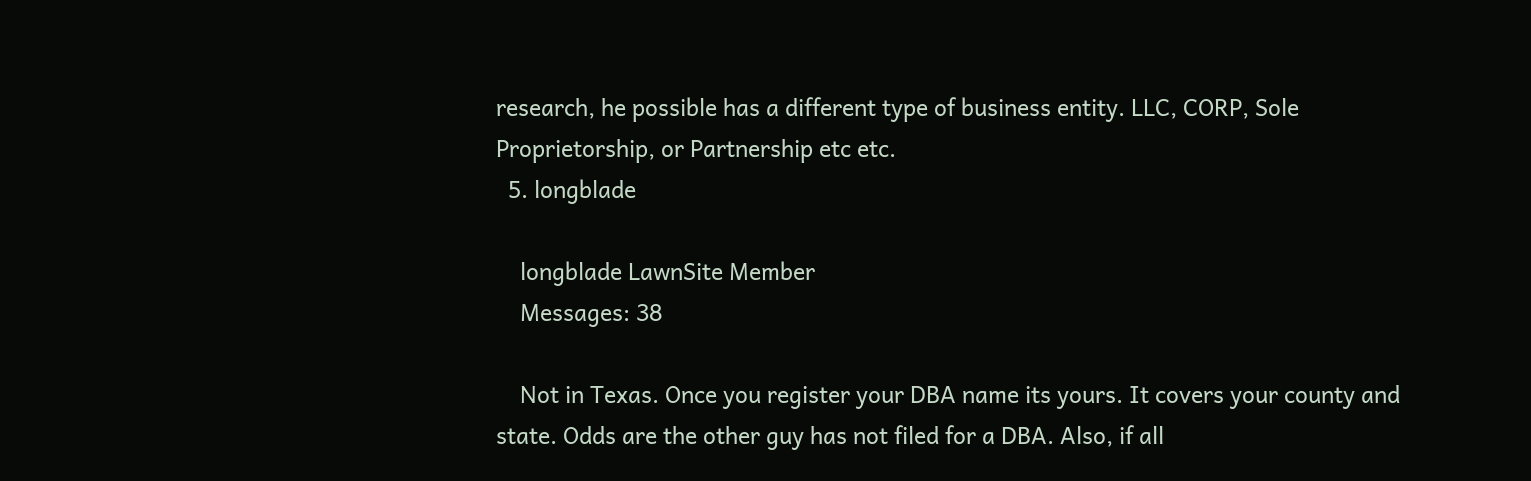research, he possible has a different type of business entity. LLC, CORP, Sole Proprietorship, or Partnership etc etc.
  5. longblade

    longblade LawnSite Member
    Messages: 38

    Not in Texas. Once you register your DBA name its yours. It covers your county and state. Odds are the other guy has not filed for a DBA. Also, if all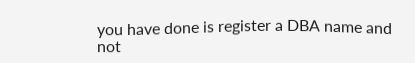you have done is register a DBA name and not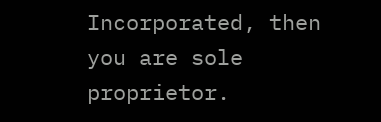Incorporated, then you are sole proprietor.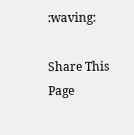:waving:

Share This Page